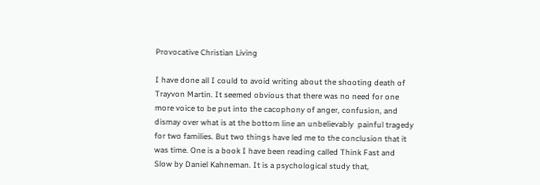Provocative Christian Living

I have done all I could to avoid writing about the shooting death of Trayvon Martin. It seemed obvious that there was no need for one more voice to be put into the cacophony of anger, confusion, and dismay over what is at the bottom line an unbelievably  painful tragedy for two families. But two things have led me to the conclusion that it was time. One is a book I have been reading called Think Fast and Slow by Daniel Kahneman. It is a psychological study that,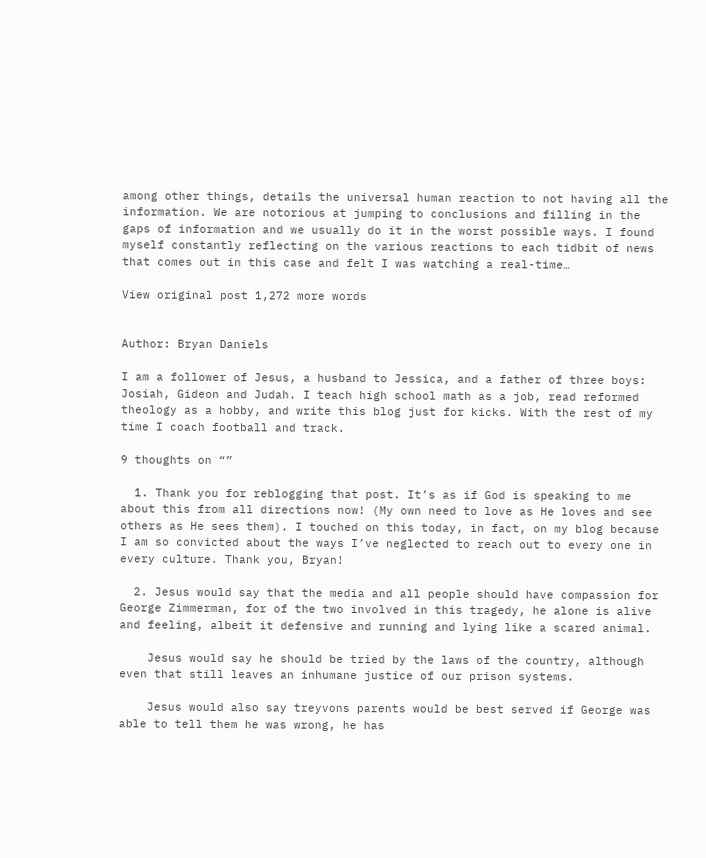among other things, details the universal human reaction to not having all the information. We are notorious at jumping to conclusions and filling in the gaps of information and we usually do it in the worst possible ways. I found myself constantly reflecting on the various reactions to each tidbit of news that comes out in this case and felt I was watching a real-time…

View original post 1,272 more words


Author: Bryan Daniels

I am a follower of Jesus, a husband to Jessica, and a father of three boys: Josiah, Gideon and Judah. I teach high school math as a job, read reformed theology as a hobby, and write this blog just for kicks. With the rest of my time I coach football and track.

9 thoughts on “”

  1. Thank you for reblogging that post. It’s as if God is speaking to me about this from all directions now! (My own need to love as He loves and see others as He sees them). I touched on this today, in fact, on my blog because I am so convicted about the ways I’ve neglected to reach out to every one in every culture. Thank you, Bryan!

  2. Jesus would say that the media and all people should have compassion for George Zimmerman, for of the two involved in this tragedy, he alone is alive and feeling, albeit it defensive and running and lying like a scared animal.

    Jesus would say he should be tried by the laws of the country, although even that still leaves an inhumane justice of our prison systems.

    Jesus would also say treyvons parents would be best served if George was able to tell them he was wrong, he has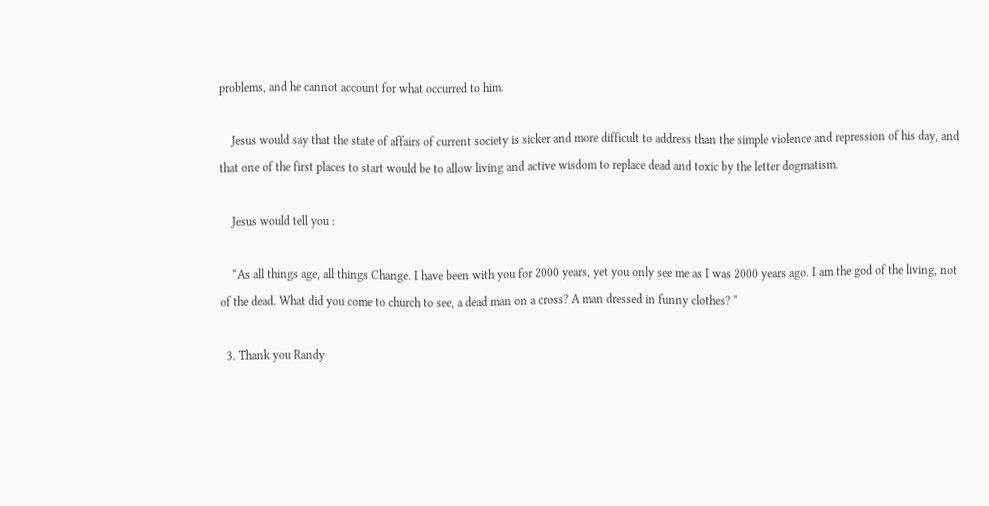problems, and he cannot account for what occurred to him.

    Jesus would say that the state of affairs of current society is sicker and more difficult to address than the simple violence and repression of his day, and that one of the first places to start would be to allow living and active wisdom to replace dead and toxic by the letter dogmatism.

    Jesus would tell you :

    “As all things age, all things Change. I have been with you for 2000 years, yet you only see me as I was 2000 years ago. I am the god of the living, not of the dead. What did you come to church to see, a dead man on a cross? A man dressed in funny clothes? “

  3. Thank you Randy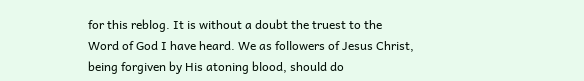for this reblog. It is without a doubt the truest to the Word of God I have heard. We as followers of Jesus Christ, being forgiven by His atoning blood, should do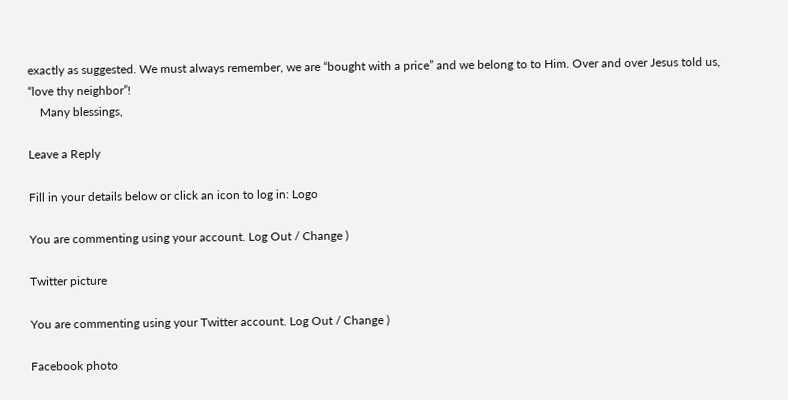exactly as suggested. We must always remember, we are “bought with a price” and we belong to to Him. Over and over Jesus told us, “love thy neighbor”!
    Many blessings,

Leave a Reply

Fill in your details below or click an icon to log in: Logo

You are commenting using your account. Log Out / Change )

Twitter picture

You are commenting using your Twitter account. Log Out / Change )

Facebook photo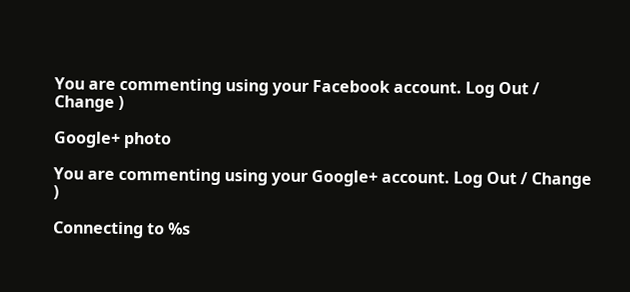You are commenting using your Facebook account. Log Out / Change )

Google+ photo

You are commenting using your Google+ account. Log Out / Change )

Connecting to %s